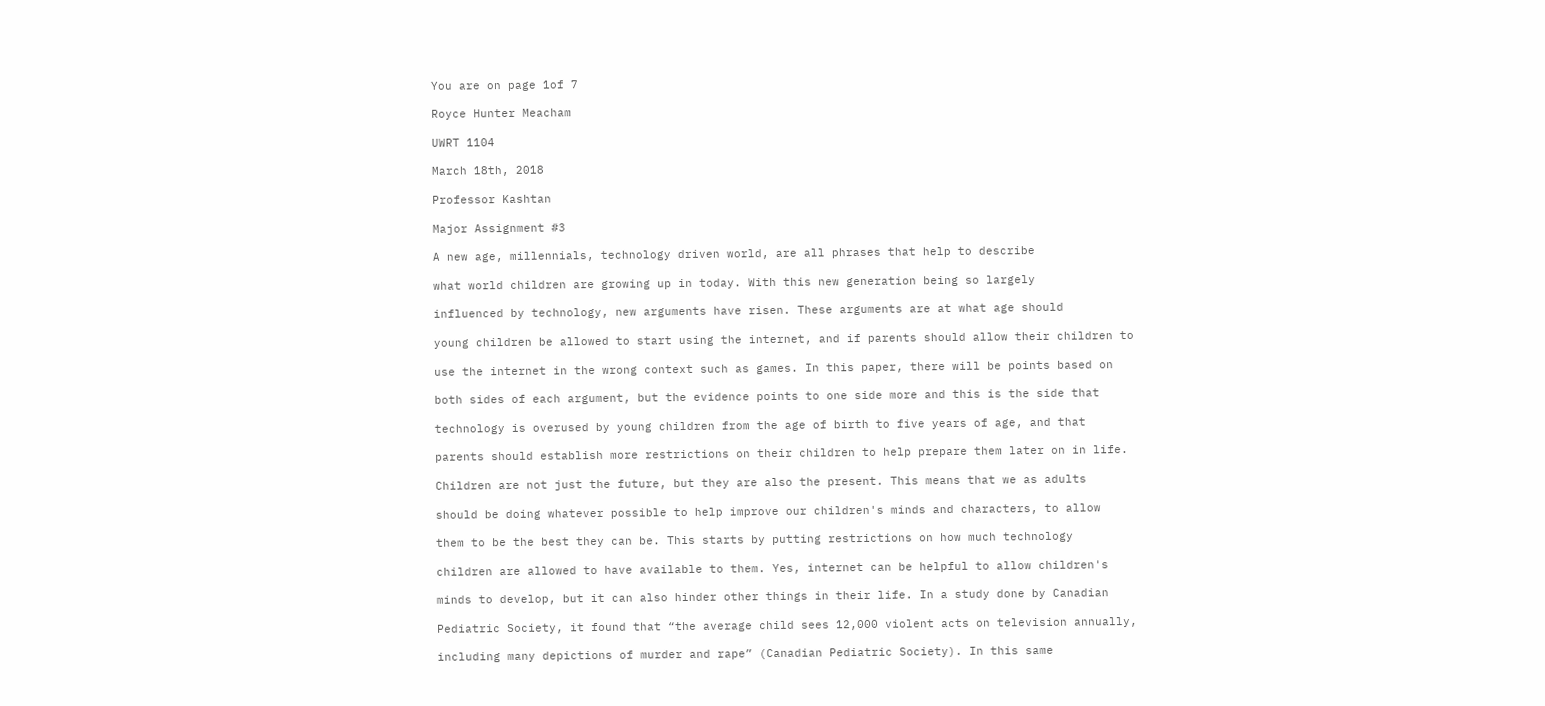You are on page 1of 7

Royce Hunter Meacham

UWRT 1104

March 18th, 2018

Professor Kashtan

Major Assignment #3

A new age, millennials, technology driven world, are all phrases that help to describe

what world children are growing up in today. With this new generation being so largely

influenced by technology, new arguments have risen. These arguments are at what age should

young children be allowed to start using the internet, and if parents should allow their children to

use the internet in the wrong context such as games. In this paper, there will be points based on

both sides of each argument, but the evidence points to one side more and this is the side that

technology is overused by young children from the age of birth to five years of age, and that

parents should establish more restrictions on their children to help prepare them later on in life.

Children are not just the future, but they are also the present. This means that we as adults

should be doing whatever possible to help improve our children's minds and characters, to allow

them to be the best they can be. This starts by putting restrictions on how much technology

children are allowed to have available to them. Yes, internet can be helpful to allow children's

minds to develop, but it can also hinder other things in their life. In a study done by Canadian

Pediatric Society, it found that “the average child sees 12,000 violent acts on television annually,

including many depictions of murder and rape” (Canadian Pediatric Society). In this same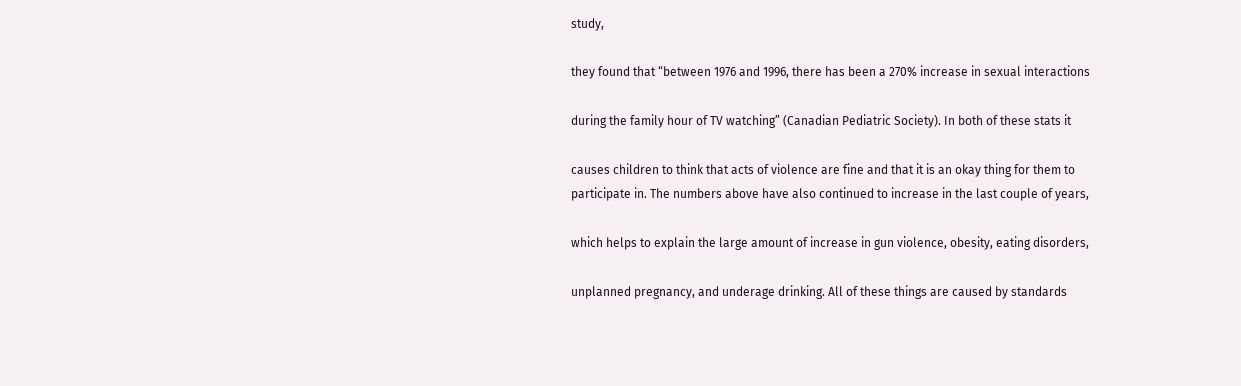study,

they found that “between 1976 and 1996, there has been a 270% increase in sexual interactions

during the family hour of TV watching” (Canadian Pediatric Society). In both of these stats it

causes children to think that acts of violence are fine and that it is an okay thing for them to
participate in. The numbers above have also continued to increase in the last couple of years,

which helps to explain the large amount of increase in gun violence, obesity, eating disorders,

unplanned pregnancy, and underage drinking. All of these things are caused by standards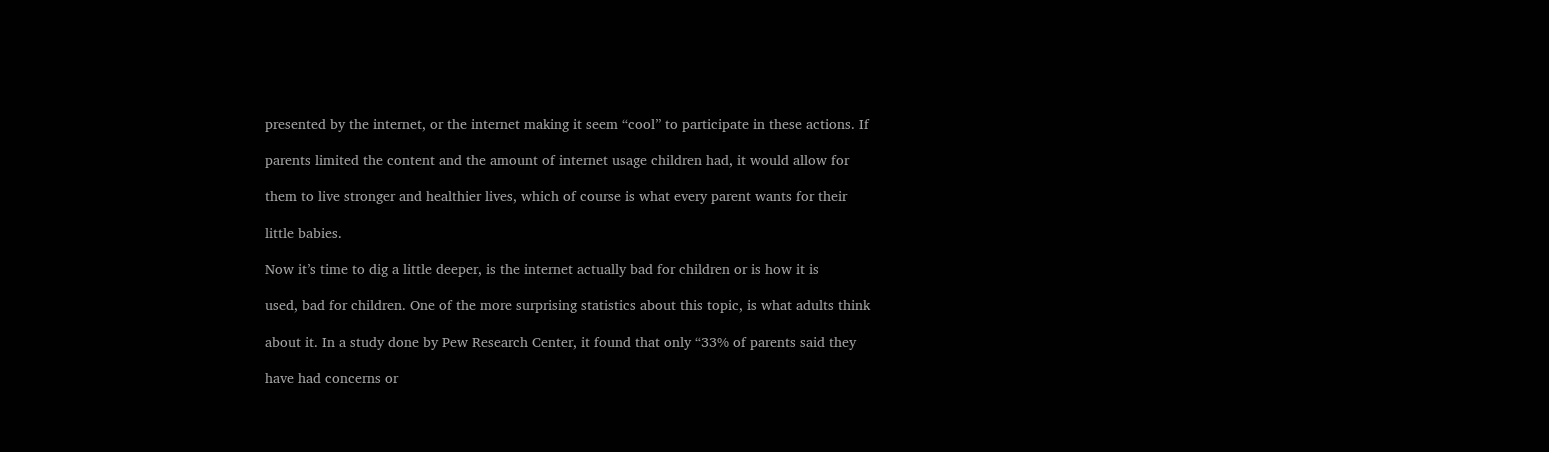presented by the internet, or the internet making it seem “cool” to participate in these actions. If

parents limited the content and the amount of internet usage children had, it would allow for

them to live stronger and healthier lives, which of course is what every parent wants for their

little babies.

Now it’s time to dig a little deeper, is the internet actually bad for children or is how it is

used, bad for children. One of the more surprising statistics about this topic, is what adults think

about it. In a study done by Pew Research Center, it found that only “33% of parents said they

have had concerns or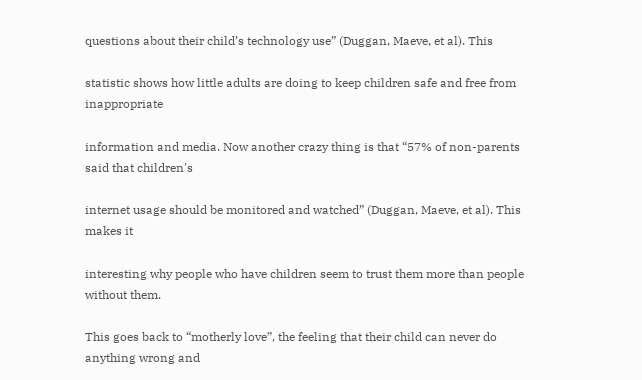questions about their child’s technology use” (Duggan, Maeve, et al). This

statistic shows how little adults are doing to keep children safe and free from inappropriate

information and media. Now another crazy thing is that “57% of non-parents said that children's

internet usage should be monitored and watched” (Duggan, Maeve, et al). This makes it

interesting why people who have children seem to trust them more than people without them.

This goes back to “motherly love”, the feeling that their child can never do anything wrong and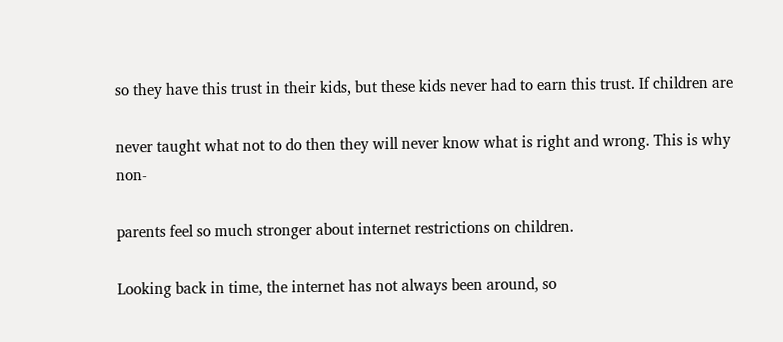so they have this trust in their kids, but these kids never had to earn this trust. If children are

never taught what not to do then they will never know what is right and wrong. This is why non-

parents feel so much stronger about internet restrictions on children.

Looking back in time, the internet has not always been around, so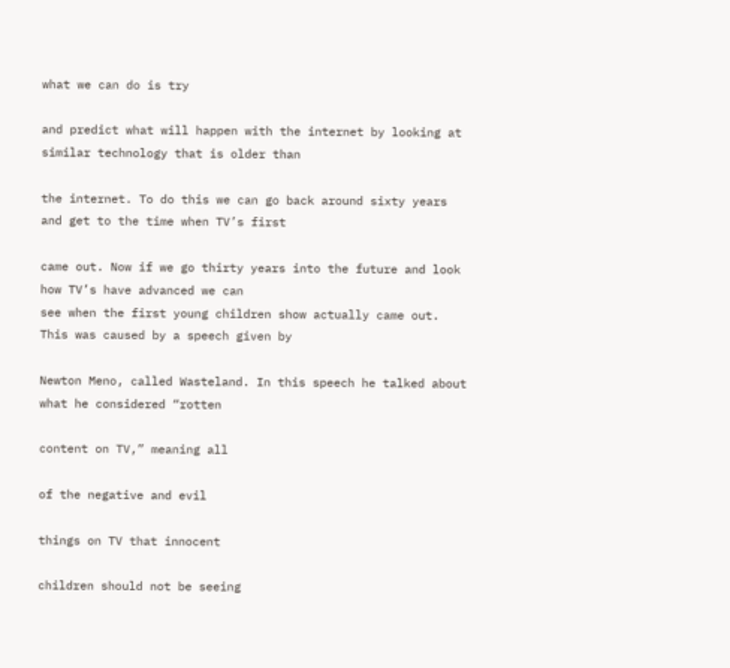what we can do is try

and predict what will happen with the internet by looking at similar technology that is older than

the internet. To do this we can go back around sixty years and get to the time when TV’s first

came out. Now if we go thirty years into the future and look how TV’s have advanced we can
see when the first young children show actually came out. This was caused by a speech given by

Newton Meno, called Wasteland. In this speech he talked about what he considered “rotten

content on TV,” meaning all

of the negative and evil

things on TV that innocent

children should not be seeing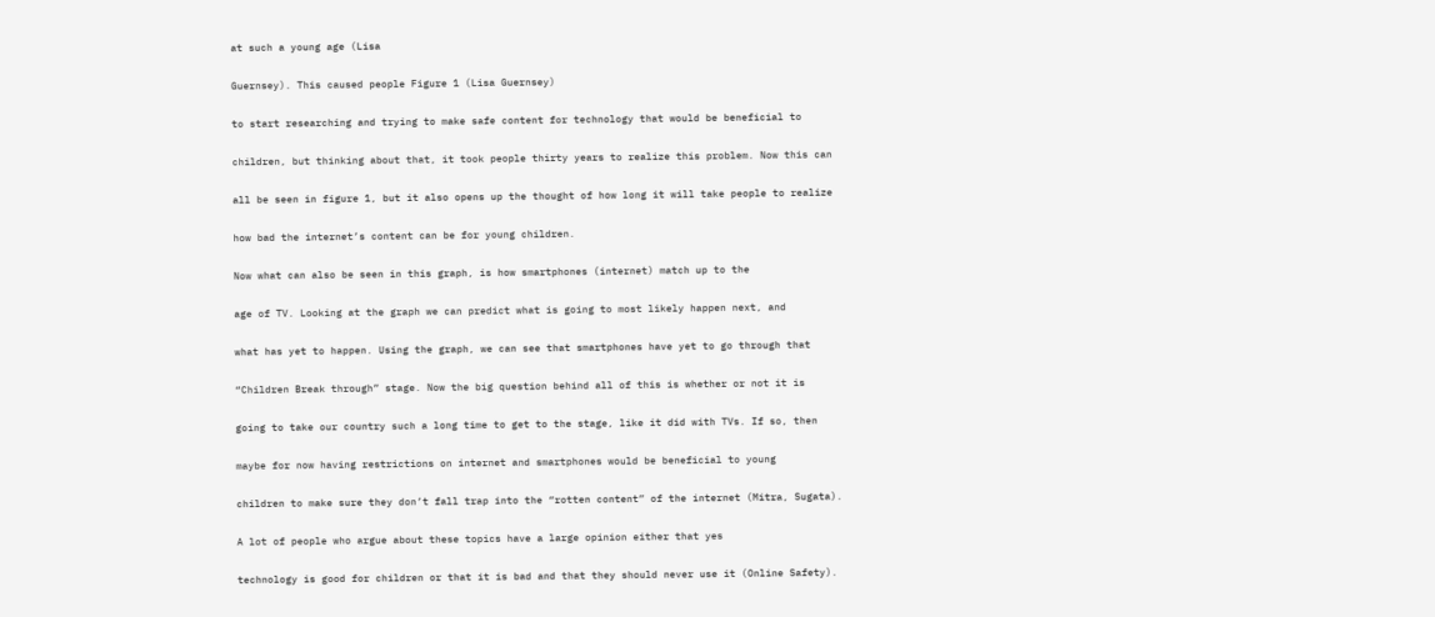at such a young age (Lisa

Guernsey). This caused people Figure 1 (Lisa Guernsey)

to start researching and trying to make safe content for technology that would be beneficial to

children, but thinking about that, it took people thirty years to realize this problem. Now this can

all be seen in figure 1, but it also opens up the thought of how long it will take people to realize

how bad the internet’s content can be for young children.

Now what can also be seen in this graph, is how smartphones (internet) match up to the

age of TV. Looking at the graph we can predict what is going to most likely happen next, and

what has yet to happen. Using the graph, we can see that smartphones have yet to go through that

“Children Break through” stage. Now the big question behind all of this is whether or not it is

going to take our country such a long time to get to the stage, like it did with TVs. If so, then

maybe for now having restrictions on internet and smartphones would be beneficial to young

children to make sure they don’t fall trap into the “rotten content” of the internet (Mitra, Sugata).

A lot of people who argue about these topics have a large opinion either that yes

technology is good for children or that it is bad and that they should never use it (Online Safety).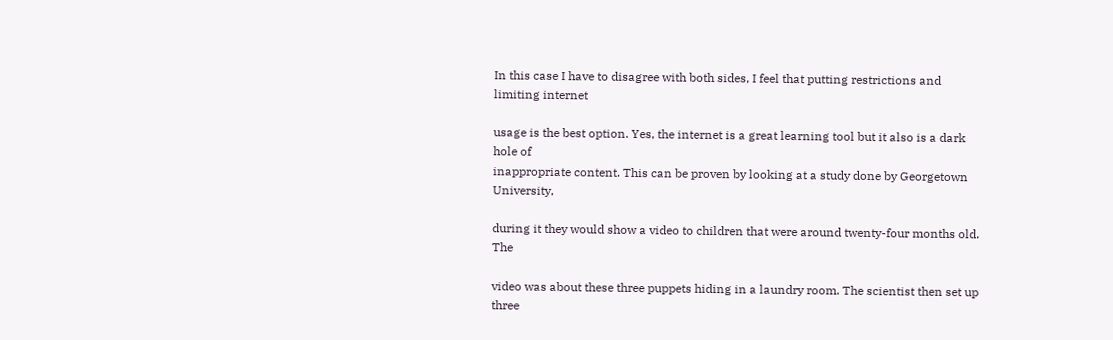In this case I have to disagree with both sides, I feel that putting restrictions and limiting internet

usage is the best option. Yes, the internet is a great learning tool but it also is a dark hole of
inappropriate content. This can be proven by looking at a study done by Georgetown University,

during it they would show a video to children that were around twenty-four months old. The

video was about these three puppets hiding in a laundry room. The scientist then set up three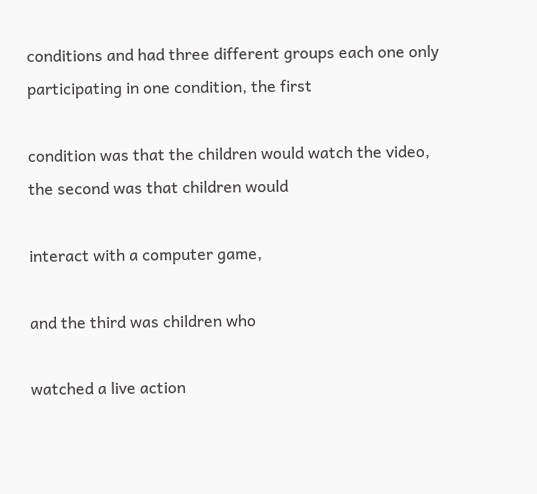conditions and had three different groups each one only participating in one condition, the first

condition was that the children would watch the video, the second was that children would

interact with a computer game,

and the third was children who

watched a live action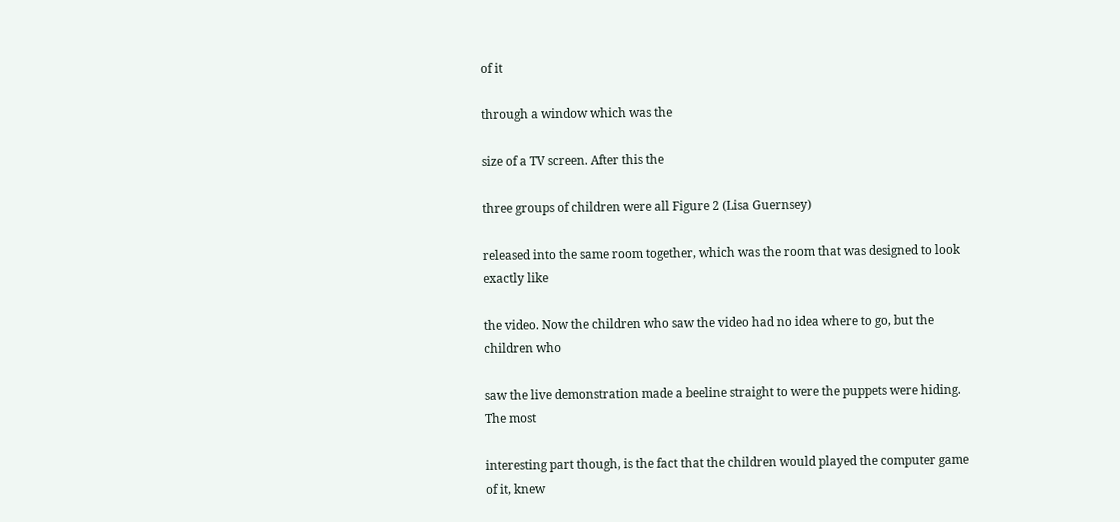of it

through a window which was the

size of a TV screen. After this the

three groups of children were all Figure 2 (Lisa Guernsey)

released into the same room together, which was the room that was designed to look exactly like

the video. Now the children who saw the video had no idea where to go, but the children who

saw the live demonstration made a beeline straight to were the puppets were hiding. The most

interesting part though, is the fact that the children would played the computer game of it, knew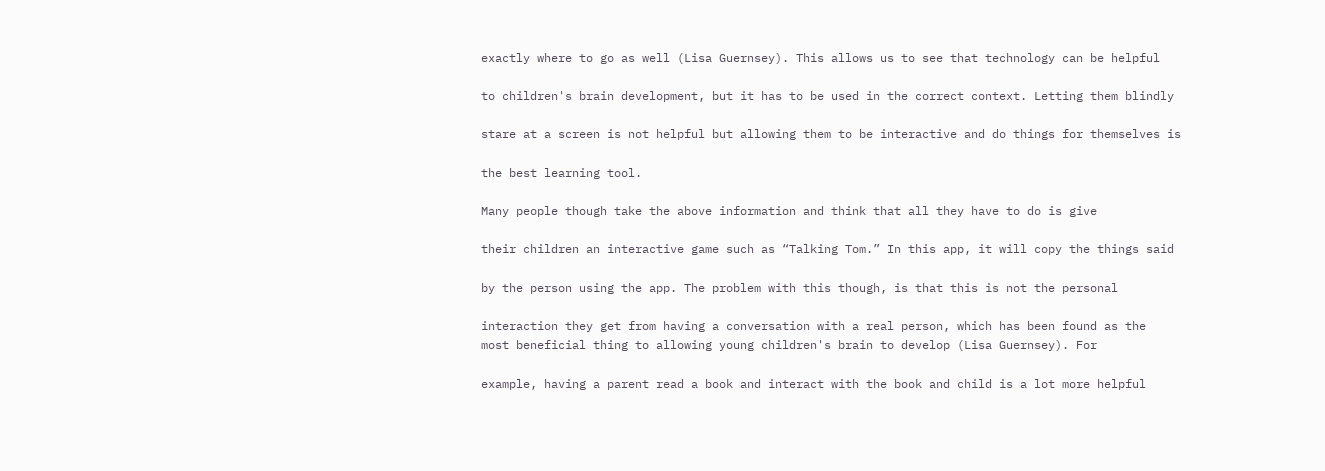exactly where to go as well (Lisa Guernsey). This allows us to see that technology can be helpful

to children's brain development, but it has to be used in the correct context. Letting them blindly

stare at a screen is not helpful but allowing them to be interactive and do things for themselves is

the best learning tool.

Many people though take the above information and think that all they have to do is give

their children an interactive game such as “Talking Tom.” In this app, it will copy the things said

by the person using the app. The problem with this though, is that this is not the personal

interaction they get from having a conversation with a real person, which has been found as the
most beneficial thing to allowing young children's brain to develop (Lisa Guernsey). For

example, having a parent read a book and interact with the book and child is a lot more helpful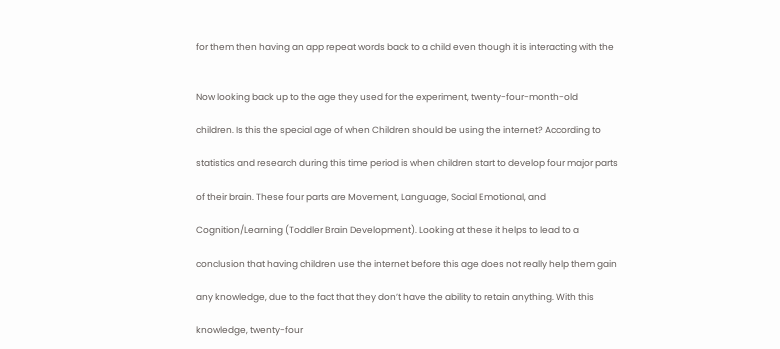for them then having an app repeat words back to a child even though it is interacting with the


Now looking back up to the age they used for the experiment, twenty-four-month-old

children. Is this the special age of when Children should be using the internet? According to

statistics and research during this time period is when children start to develop four major parts

of their brain. These four parts are Movement, Language, Social Emotional, and

Cognition/Learning (Toddler Brain Development). Looking at these it helps to lead to a

conclusion that having children use the internet before this age does not really help them gain

any knowledge, due to the fact that they don’t have the ability to retain anything. With this

knowledge, twenty-four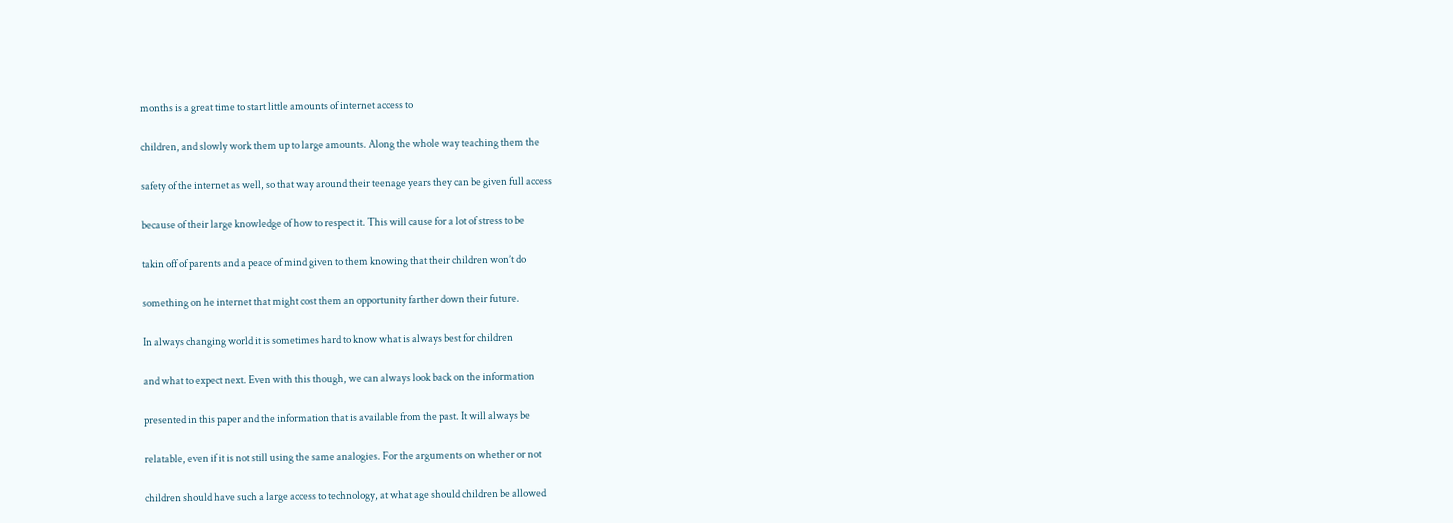months is a great time to start little amounts of internet access to

children, and slowly work them up to large amounts. Along the whole way teaching them the

safety of the internet as well, so that way around their teenage years they can be given full access

because of their large knowledge of how to respect it. This will cause for a lot of stress to be

takin off of parents and a peace of mind given to them knowing that their children won’t do

something on he internet that might cost them an opportunity farther down their future.

In always changing world it is sometimes hard to know what is always best for children

and what to expect next. Even with this though, we can always look back on the information

presented in this paper and the information that is available from the past. It will always be

relatable, even if it is not still using the same analogies. For the arguments on whether or not

children should have such a large access to technology, at what age should children be allowed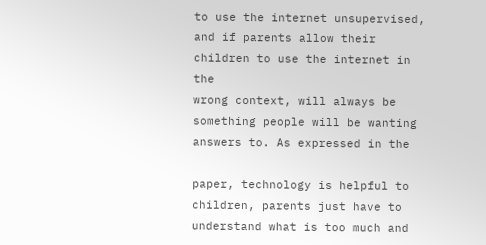to use the internet unsupervised, and if parents allow their children to use the internet in the
wrong context, will always be something people will be wanting answers to. As expressed in the

paper, technology is helpful to children, parents just have to understand what is too much and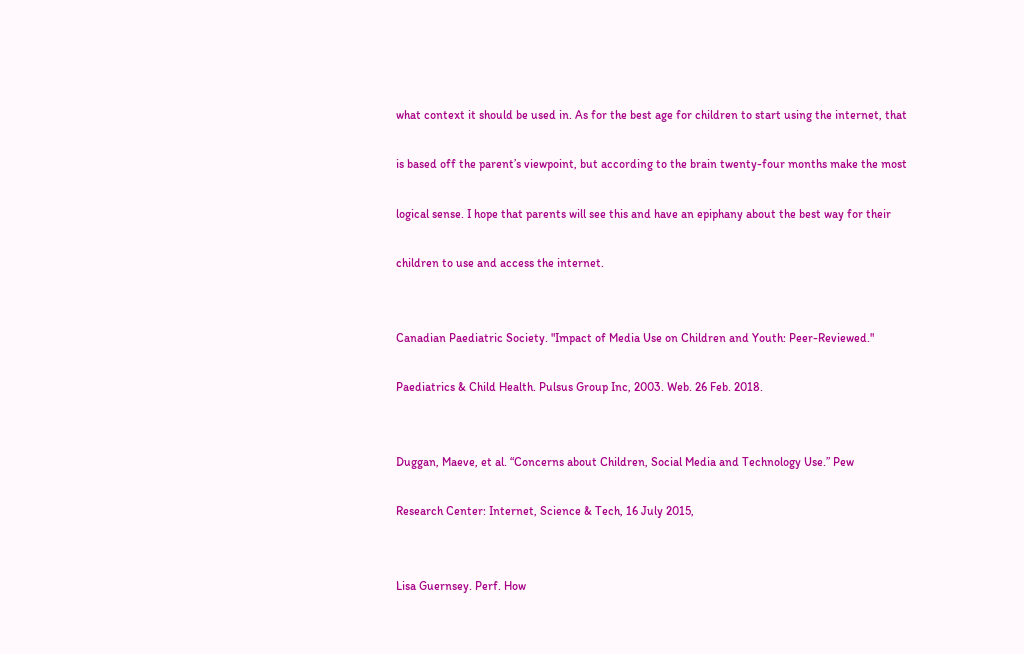what context it should be used in. As for the best age for children to start using the internet, that

is based off the parent’s viewpoint, but according to the brain twenty-four months make the most

logical sense. I hope that parents will see this and have an epiphany about the best way for their

children to use and access the internet.


Canadian Paediatric Society. "Impact of Media Use on Children and Youth: Peer-Reviewed."

Paediatrics & Child Health. Pulsus Group Inc, 2003. Web. 26 Feb. 2018.


Duggan, Maeve, et al. “Concerns about Children, Social Media and Technology Use.” Pew

Research Center: Internet, Science & Tech, 16 July 2015,


Lisa Guernsey. Perf. How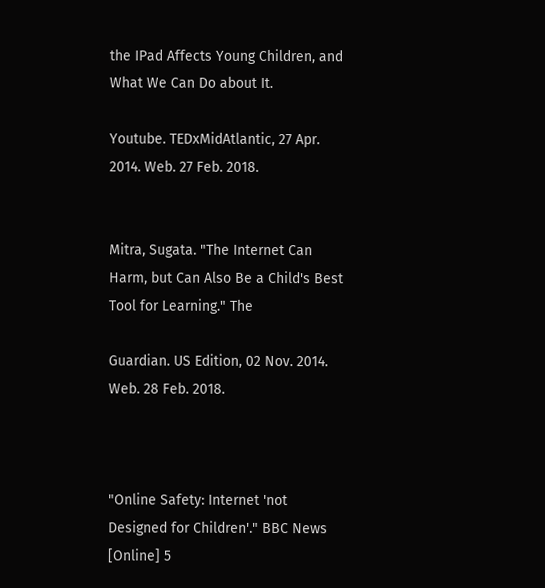the IPad Affects Young Children, and What We Can Do about It.

Youtube. TEDxMidAtlantic, 27 Apr. 2014. Web. 27 Feb. 2018.


Mitra, Sugata. "The Internet Can Harm, but Can Also Be a Child's Best Tool for Learning." The

Guardian. US Edition, 02 Nov. 2014. Web. 28 Feb. 2018.



"Online Safety: Internet 'not Designed for Children'." BBC News [Online] 5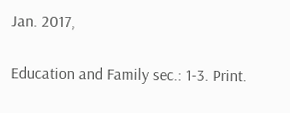Jan. 2017,

Education and Family sec.: 1-3. Print.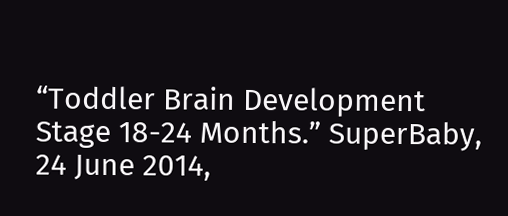“Toddler Brain Development Stage 18-24 Months.” SuperBaby, 24 June 2014,